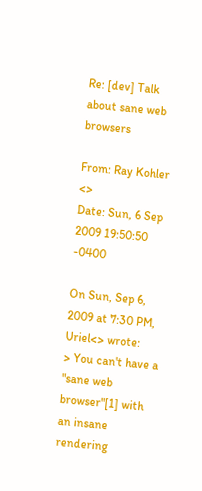Re: [dev] Talk about sane web browsers

From: Ray Kohler <>
Date: Sun, 6 Sep 2009 19:50:50 -0400

On Sun, Sep 6, 2009 at 7:30 PM, Uriel<> wrote:
> You can't have a "sane web browser"[1] with an insane rendering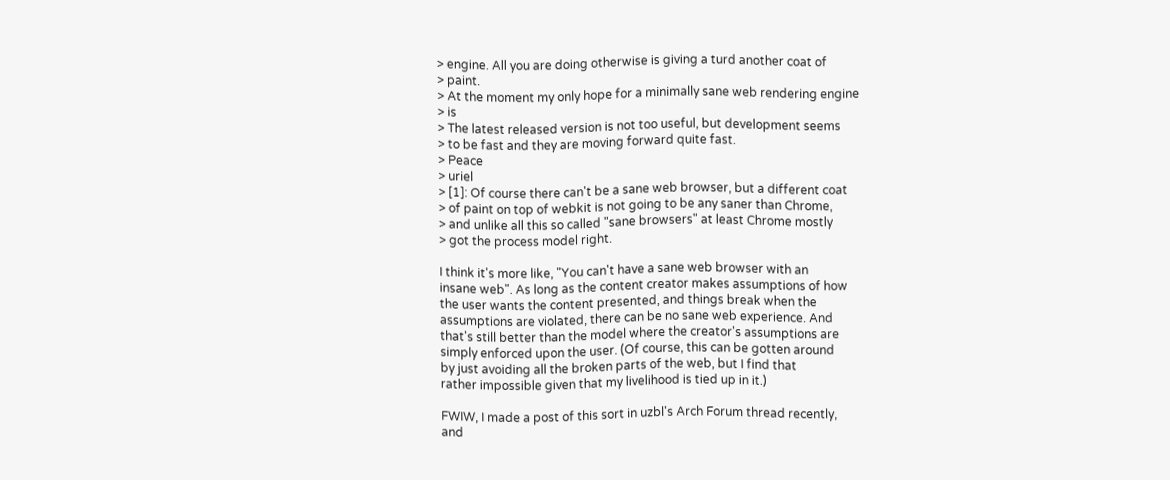> engine. All you are doing otherwise is giving a turd another coat of
> paint.
> At the moment my only hope for a minimally sane web rendering engine
> is
> The latest released version is not too useful, but development seems
> to be fast and they are moving forward quite fast.
> Peace
> uriel
> [1]: Of course there can't be a sane web browser, but a different coat
> of paint on top of webkit is not going to be any saner than Chrome,
> and unlike all this so called "sane browsers" at least Chrome mostly
> got the process model right.

I think it's more like, "You can't have a sane web browser with an
insane web". As long as the content creator makes assumptions of how
the user wants the content presented, and things break when the
assumptions are violated, there can be no sane web experience. And
that's still better than the model where the creator's assumptions are
simply enforced upon the user. (Of course, this can be gotten around
by just avoiding all the broken parts of the web, but I find that
rather impossible given that my livelihood is tied up in it.)

FWIW, I made a post of this sort in uzbl's Arch Forum thread recently,
and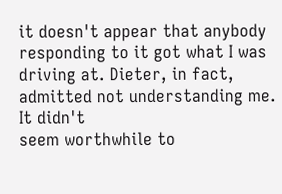it doesn't appear that anybody responding to it got what I was
driving at. Dieter, in fact, admitted not understanding me. It didn't
seem worthwhile to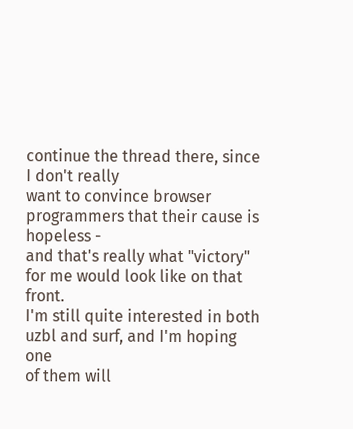continue the thread there, since I don't really
want to convince browser programmers that their cause is hopeless -
and that's really what "victory" for me would look like on that front.
I'm still quite interested in both uzbl and surf, and I'm hoping one
of them will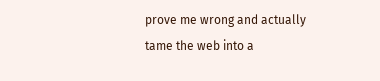prove me wrong and actually tame the web into a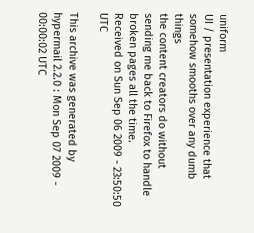uniform
UI / presentation experience that somehow smooths over any dumb things
the content creators do without sending me back to Firefox to handle
broken pages all the time.
Received on Sun Sep 06 2009 - 23:50:50 UTC

This archive was generated by hypermail 2.2.0 : Mon Sep 07 2009 - 00:00:02 UTC